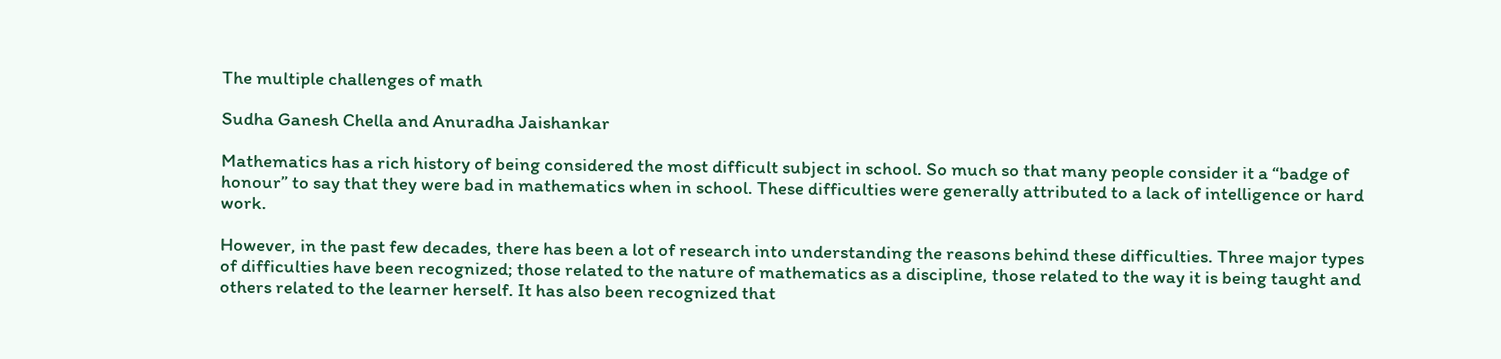The multiple challenges of math

Sudha Ganesh Chella and Anuradha Jaishankar

Mathematics has a rich history of being considered the most difficult subject in school. So much so that many people consider it a “badge of honour” to say that they were bad in mathematics when in school. These difficulties were generally attributed to a lack of intelligence or hard work.

However, in the past few decades, there has been a lot of research into understanding the reasons behind these difficulties. Three major types of difficulties have been recognized; those related to the nature of mathematics as a discipline, those related to the way it is being taught and others related to the learner herself. It has also been recognized that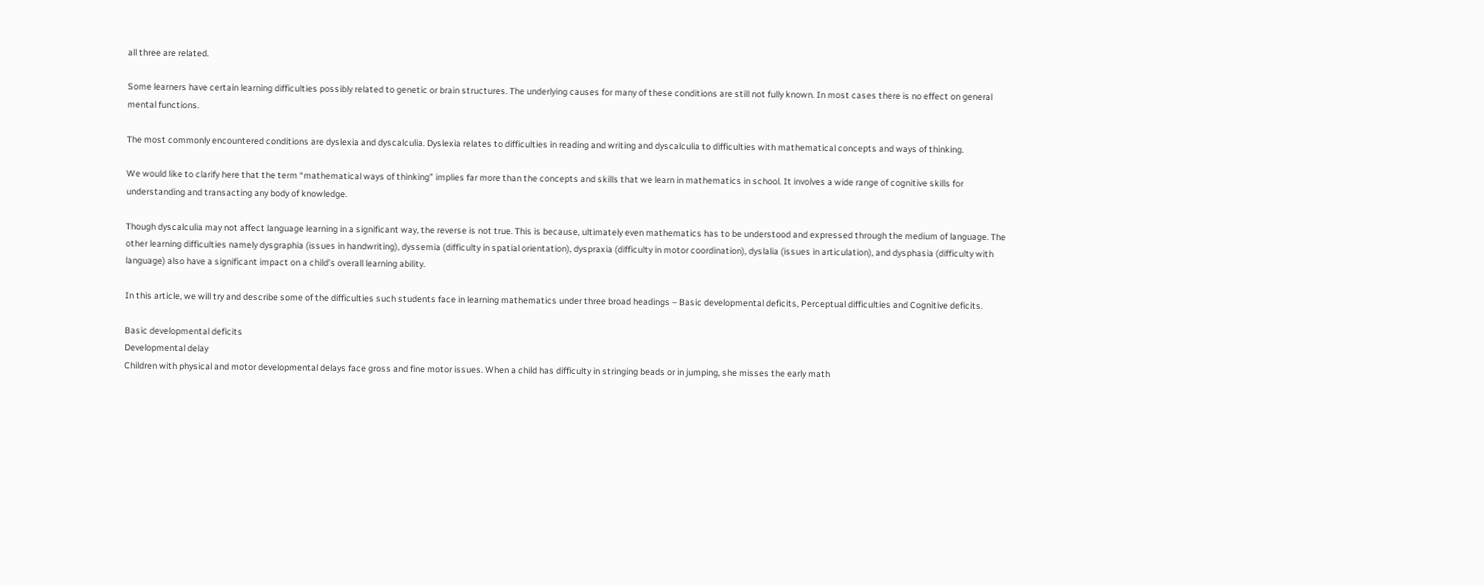all three are related.

Some learners have certain learning difficulties possibly related to genetic or brain structures. The underlying causes for many of these conditions are still not fully known. In most cases there is no effect on general mental functions.

The most commonly encountered conditions are dyslexia and dyscalculia. Dyslexia relates to difficulties in reading and writing and dyscalculia to difficulties with mathematical concepts and ways of thinking.

We would like to clarify here that the term “mathematical ways of thinking” implies far more than the concepts and skills that we learn in mathematics in school. It involves a wide range of cognitive skills for understanding and transacting any body of knowledge.

Though dyscalculia may not affect language learning in a significant way, the reverse is not true. This is because, ultimately even mathematics has to be understood and expressed through the medium of language. The other learning difficulties namely dysgraphia (issues in handwriting), dyssemia (difficulty in spatial orientation), dyspraxia (difficulty in motor coordination), dyslalia (issues in articulation), and dysphasia (difficulty with language) also have a significant impact on a child’s overall learning ability.

In this article, we will try and describe some of the difficulties such students face in learning mathematics under three broad headings – Basic developmental deficits, Perceptual difficulties and Cognitive deficits.

Basic developmental deficits
Developmental delay
Children with physical and motor developmental delays face gross and fine motor issues. When a child has difficulty in stringing beads or in jumping, she misses the early math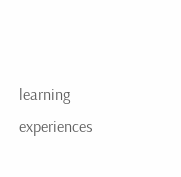learning experiences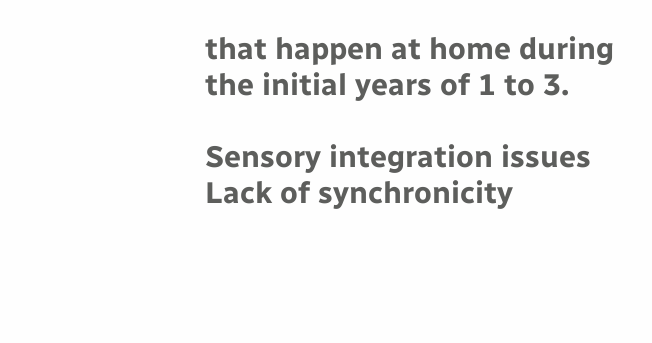that happen at home during the initial years of 1 to 3.

Sensory integration issues
Lack of synchronicity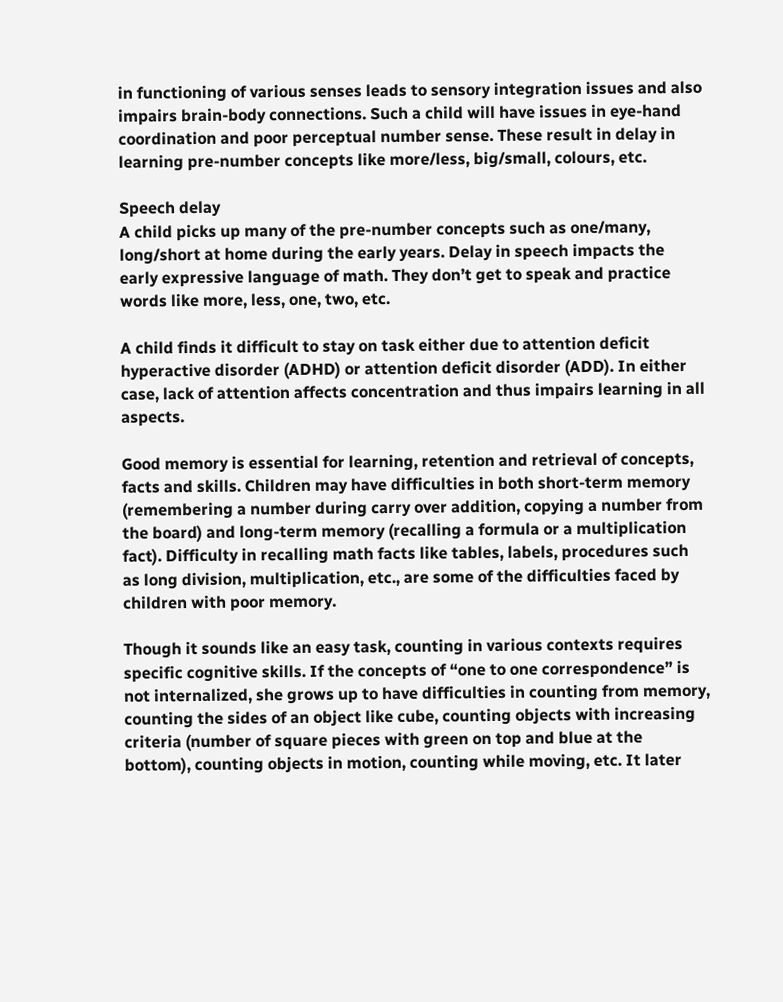in functioning of various senses leads to sensory integration issues and also impairs brain-body connections. Such a child will have issues in eye-hand coordination and poor perceptual number sense. These result in delay in learning pre-number concepts like more/less, big/small, colours, etc.

Speech delay
A child picks up many of the pre-number concepts such as one/many, long/short at home during the early years. Delay in speech impacts the early expressive language of math. They don’t get to speak and practice words like more, less, one, two, etc.

A child finds it difficult to stay on task either due to attention deficit hyperactive disorder (ADHD) or attention deficit disorder (ADD). In either case, lack of attention affects concentration and thus impairs learning in all aspects.

Good memory is essential for learning, retention and retrieval of concepts, facts and skills. Children may have difficulties in both short-term memory (remembering a number during carry over addition, copying a number from the board) and long-term memory (recalling a formula or a multiplication fact). Difficulty in recalling math facts like tables, labels, procedures such as long division, multiplication, etc., are some of the difficulties faced by children with poor memory.

Though it sounds like an easy task, counting in various contexts requires specific cognitive skills. If the concepts of “one to one correspondence” is not internalized, she grows up to have difficulties in counting from memory, counting the sides of an object like cube, counting objects with increasing criteria (number of square pieces with green on top and blue at the bottom), counting objects in motion, counting while moving, etc. It later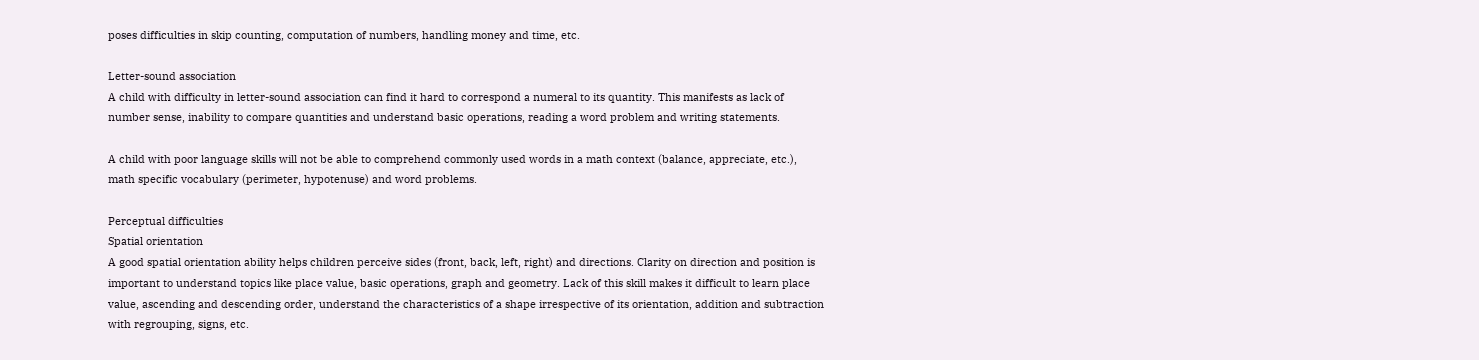poses difficulties in skip counting, computation of numbers, handling money and time, etc.

Letter-sound association
A child with difficulty in letter-sound association can find it hard to correspond a numeral to its quantity. This manifests as lack of number sense, inability to compare quantities and understand basic operations, reading a word problem and writing statements.

A child with poor language skills will not be able to comprehend commonly used words in a math context (balance, appreciate, etc.), math specific vocabulary (perimeter, hypotenuse) and word problems.

Perceptual difficulties
Spatial orientation
A good spatial orientation ability helps children perceive sides (front, back, left, right) and directions. Clarity on direction and position is important to understand topics like place value, basic operations, graph and geometry. Lack of this skill makes it difficult to learn place value, ascending and descending order, understand the characteristics of a shape irrespective of its orientation, addition and subtraction with regrouping, signs, etc.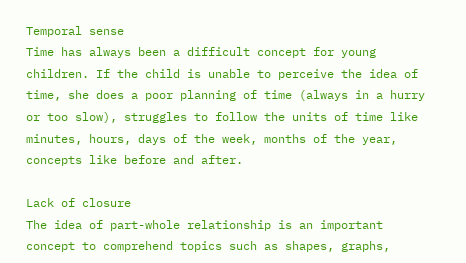Temporal sense
Time has always been a difficult concept for young children. If the child is unable to perceive the idea of time, she does a poor planning of time (always in a hurry or too slow), struggles to follow the units of time like minutes, hours, days of the week, months of the year, concepts like before and after.

Lack of closure
The idea of part-whole relationship is an important concept to comprehend topics such as shapes, graphs,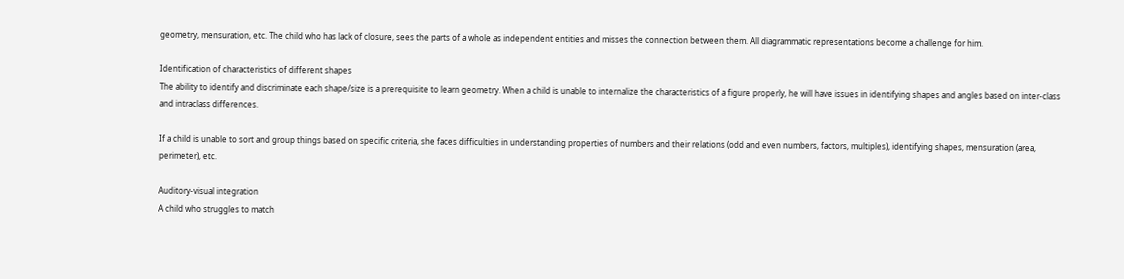geometry, mensuration, etc. The child who has lack of closure, sees the parts of a whole as independent entities and misses the connection between them. All diagrammatic representations become a challenge for him.

Identification of characteristics of different shapes
The ability to identify and discriminate each shape/size is a prerequisite to learn geometry. When a child is unable to internalize the characteristics of a figure properly, he will have issues in identifying shapes and angles based on inter-class and intraclass differences.

If a child is unable to sort and group things based on specific criteria, she faces difficulties in understanding properties of numbers and their relations (odd and even numbers, factors, multiples), identifying shapes, mensuration (area, perimeter), etc.

Auditory-visual integration
A child who struggles to match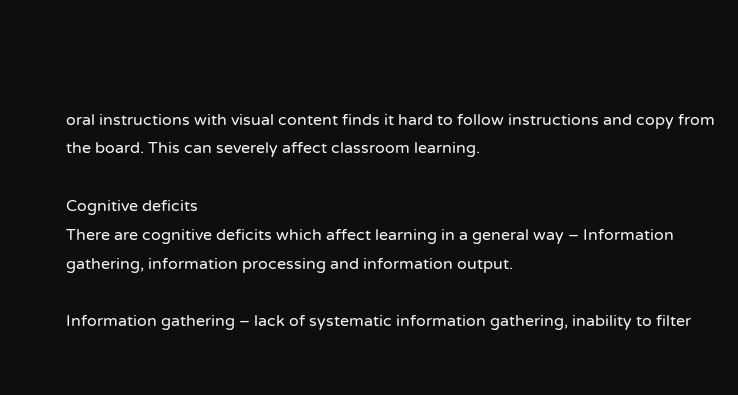oral instructions with visual content finds it hard to follow instructions and copy from the board. This can severely affect classroom learning.

Cognitive deficits
There are cognitive deficits which affect learning in a general way – Information gathering, information processing and information output.

Information gathering – lack of systematic information gathering, inability to filter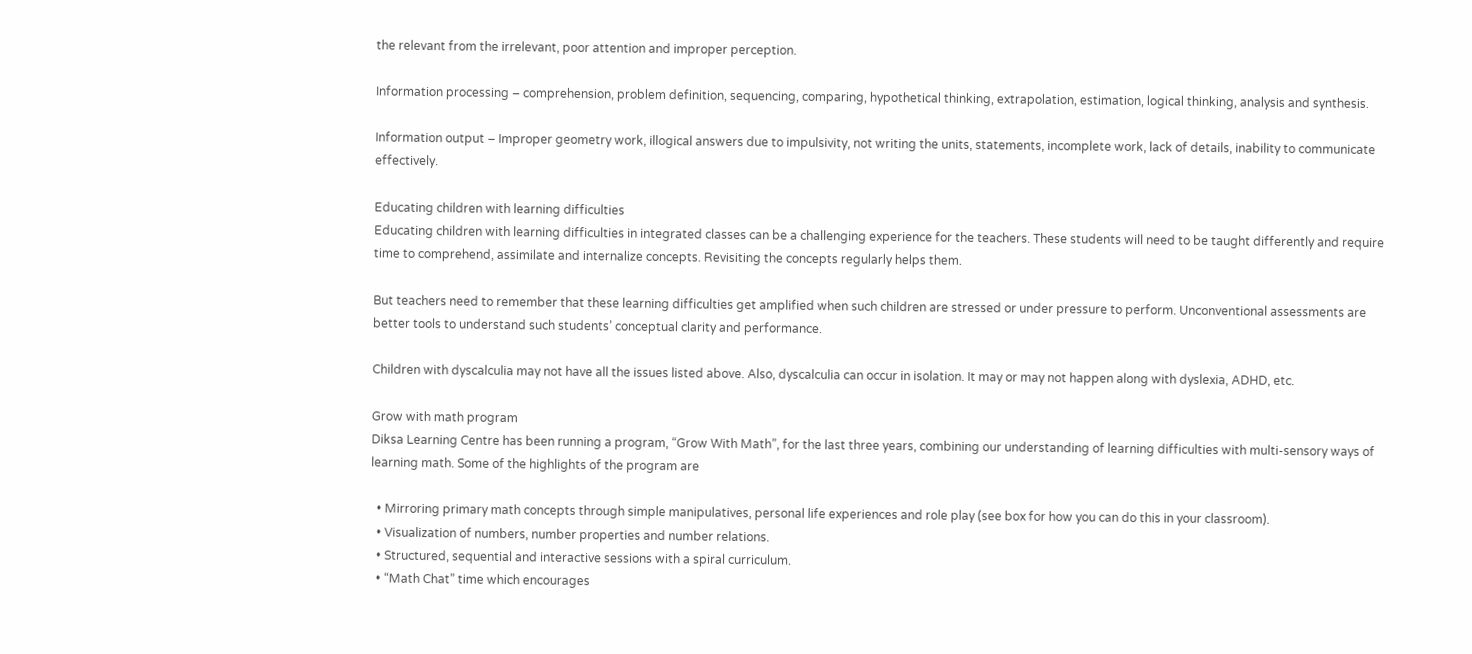the relevant from the irrelevant, poor attention and improper perception.

Information processing – comprehension, problem definition, sequencing, comparing, hypothetical thinking, extrapolation, estimation, logical thinking, analysis and synthesis.

Information output – Improper geometry work, illogical answers due to impulsivity, not writing the units, statements, incomplete work, lack of details, inability to communicate effectively.

Educating children with learning difficulties
Educating children with learning difficulties in integrated classes can be a challenging experience for the teachers. These students will need to be taught differently and require time to comprehend, assimilate and internalize concepts. Revisiting the concepts regularly helps them.

But teachers need to remember that these learning difficulties get amplified when such children are stressed or under pressure to perform. Unconventional assessments are better tools to understand such students’ conceptual clarity and performance.

Children with dyscalculia may not have all the issues listed above. Also, dyscalculia can occur in isolation. It may or may not happen along with dyslexia, ADHD, etc.

Grow with math program
Diksa Learning Centre has been running a program, “Grow With Math”, for the last three years, combining our understanding of learning difficulties with multi-sensory ways of learning math. Some of the highlights of the program are

  • Mirroring primary math concepts through simple manipulatives, personal life experiences and role play (see box for how you can do this in your classroom).
  • Visualization of numbers, number properties and number relations.
  • Structured, sequential and interactive sessions with a spiral curriculum.
  • “Math Chat” time which encourages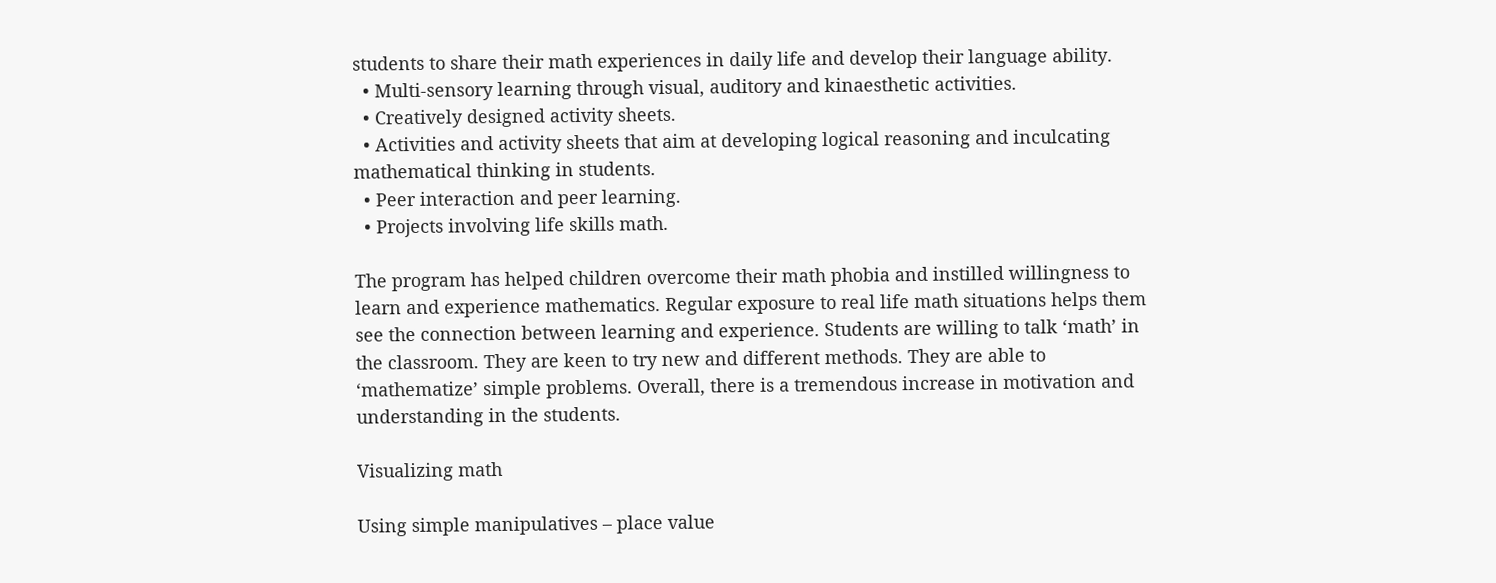students to share their math experiences in daily life and develop their language ability.
  • Multi-sensory learning through visual, auditory and kinaesthetic activities.
  • Creatively designed activity sheets.
  • Activities and activity sheets that aim at developing logical reasoning and inculcating mathematical thinking in students.
  • Peer interaction and peer learning.
  • Projects involving life skills math.

The program has helped children overcome their math phobia and instilled willingness to learn and experience mathematics. Regular exposure to real life math situations helps them see the connection between learning and experience. Students are willing to talk ‘math’ in the classroom. They are keen to try new and different methods. They are able to ‘mathematize’ simple problems. Overall, there is a tremendous increase in motivation and understanding in the students.

Visualizing math

Using simple manipulatives – place value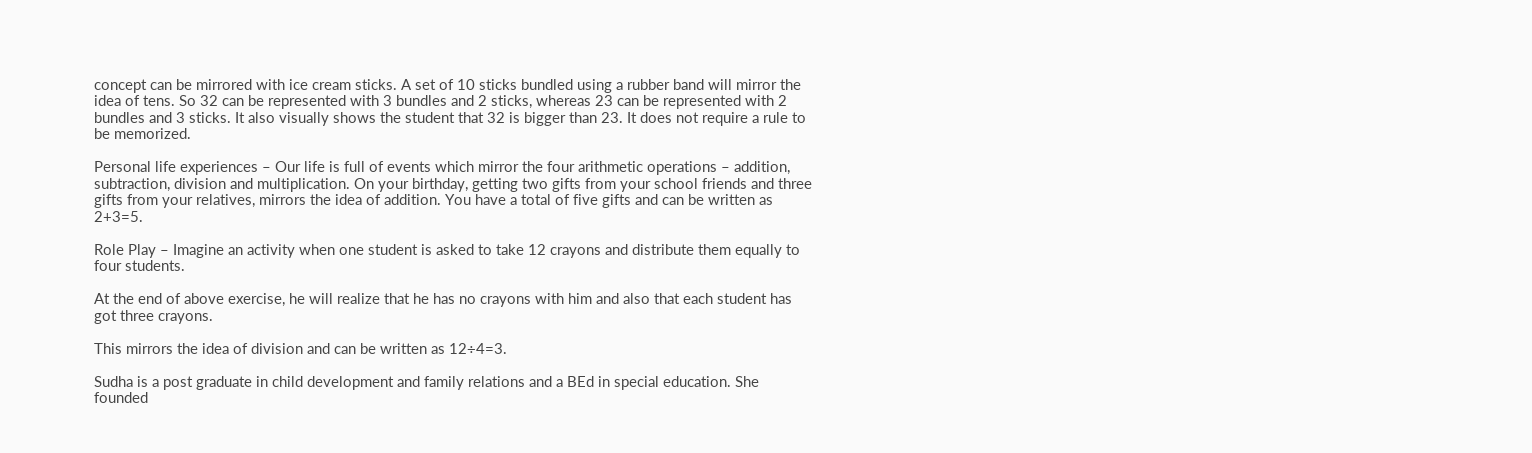concept can be mirrored with ice cream sticks. A set of 10 sticks bundled using a rubber band will mirror the idea of tens. So 32 can be represented with 3 bundles and 2 sticks, whereas 23 can be represented with 2 bundles and 3 sticks. It also visually shows the student that 32 is bigger than 23. It does not require a rule to be memorized.

Personal life experiences – Our life is full of events which mirror the four arithmetic operations – addition, subtraction, division and multiplication. On your birthday, getting two gifts from your school friends and three gifts from your relatives, mirrors the idea of addition. You have a total of five gifts and can be written as 2+3=5.

Role Play – Imagine an activity when one student is asked to take 12 crayons and distribute them equally to four students.

At the end of above exercise, he will realize that he has no crayons with him and also that each student has got three crayons.

This mirrors the idea of division and can be written as 12÷4=3.

Sudha is a post graduate in child development and family relations and a BEd in special education. She founded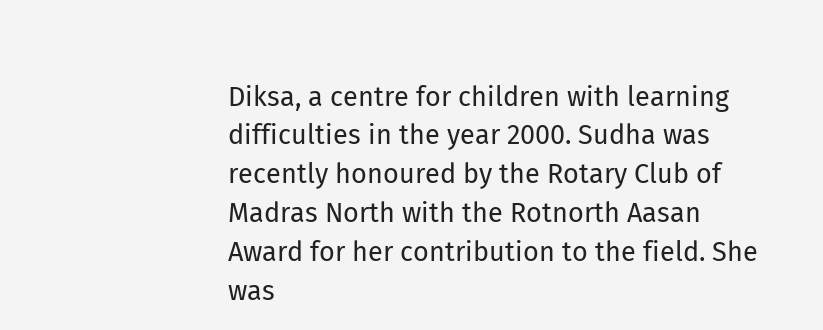Diksa, a centre for children with learning difficulties in the year 2000. Sudha was recently honoured by the Rotary Club of Madras North with the Rotnorth Aasan Award for her contribution to the field. She was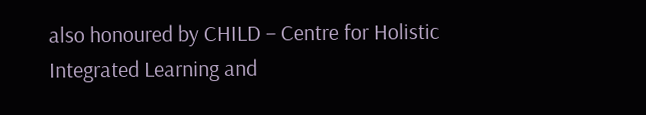also honoured by CHILD – Centre for Holistic Integrated Learning and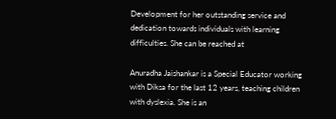Development for her outstanding service and dedication towards individuals with learning difficulties. She can be reached at

Anuradha Jaishankar is a Special Educator working with Diksa for the last 12 years, teaching children with dyslexia. She is an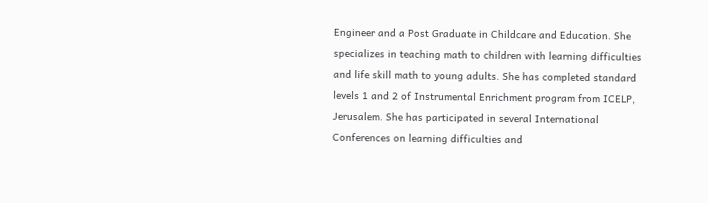Engineer and a Post Graduate in Childcare and Education. She specializes in teaching math to children with learning difficulties and life skill math to young adults. She has completed standard levels 1 and 2 of Instrumental Enrichment program from ICELP, Jerusalem. She has participated in several International Conferences on learning difficulties and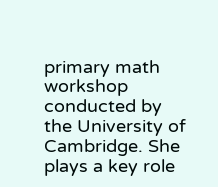primary math workshop conducted by the University of Cambridge. She plays a key role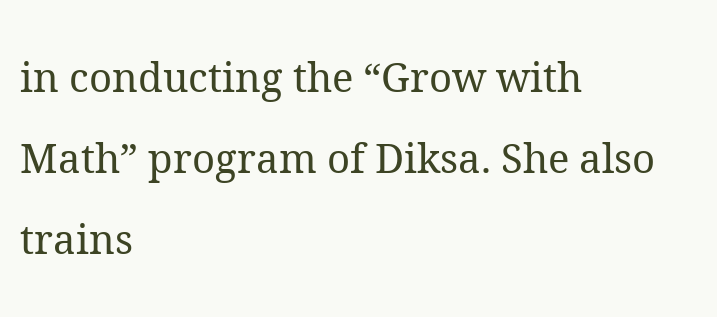in conducting the “Grow with Math” program of Diksa. She also trains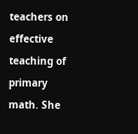teachers on effective teaching of primary math. She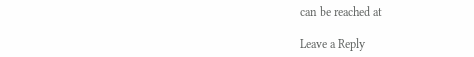can be reached at

Leave a Reply